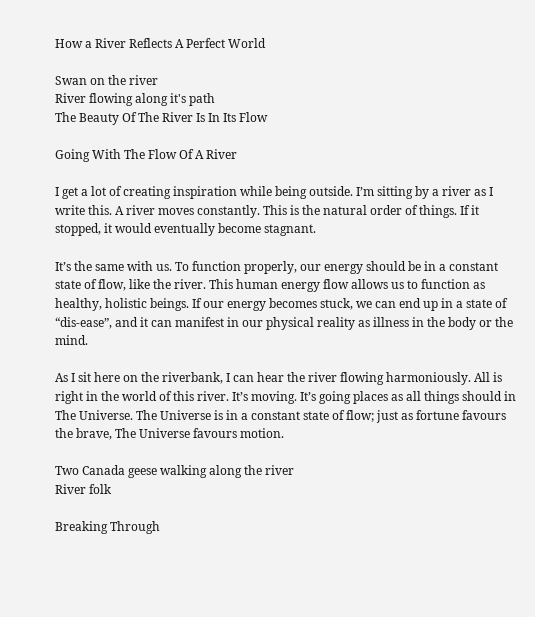How a River Reflects A Perfect World

Swan on the river
River flowing along it's path
The Beauty Of The River Is In Its Flow

Going With The Flow Of A River

I get a lot of creating inspiration while being outside. I’m sitting by a river as I write this. A river moves constantly. This is the natural order of things. If it stopped, it would eventually become stagnant.

It’s the same with us. To function properly, our energy should be in a constant state of flow, like the river. This human energy flow allows us to function as healthy, holistic beings. If our energy becomes stuck, we can end up in a state of “dis-ease”, and it can manifest in our physical reality as illness in the body or the mind.

As I sit here on the riverbank, I can hear the river flowing harmoniously. All is right in the world of this river. It’s moving. It’s going places as all things should in The Universe. The Universe is in a constant state of flow; just as fortune favours the brave, The Universe favours motion.

Two Canada geese walking along the river
River folk

Breaking Through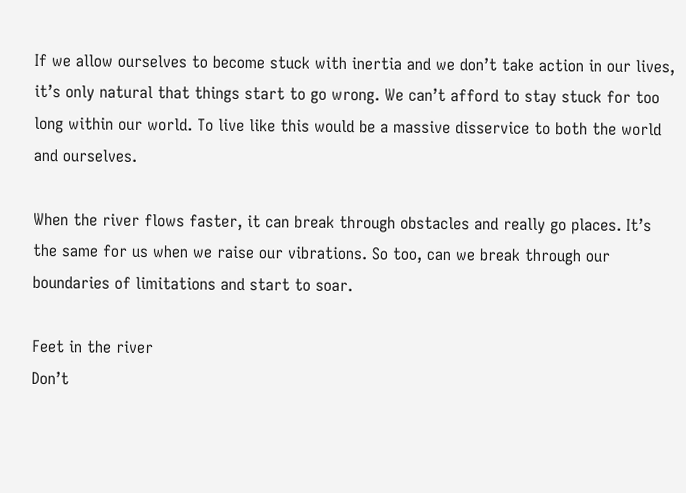If we allow ourselves to become stuck with inertia and we don’t take action in our lives, it’s only natural that things start to go wrong. We can’t afford to stay stuck for too long within our world. To live like this would be a massive disservice to both the world and ourselves.

When the river flows faster, it can break through obstacles and really go places. It’s the same for us when we raise our vibrations. So too, can we break through our boundaries of limitations and start to soar.

Feet in the river
Don’t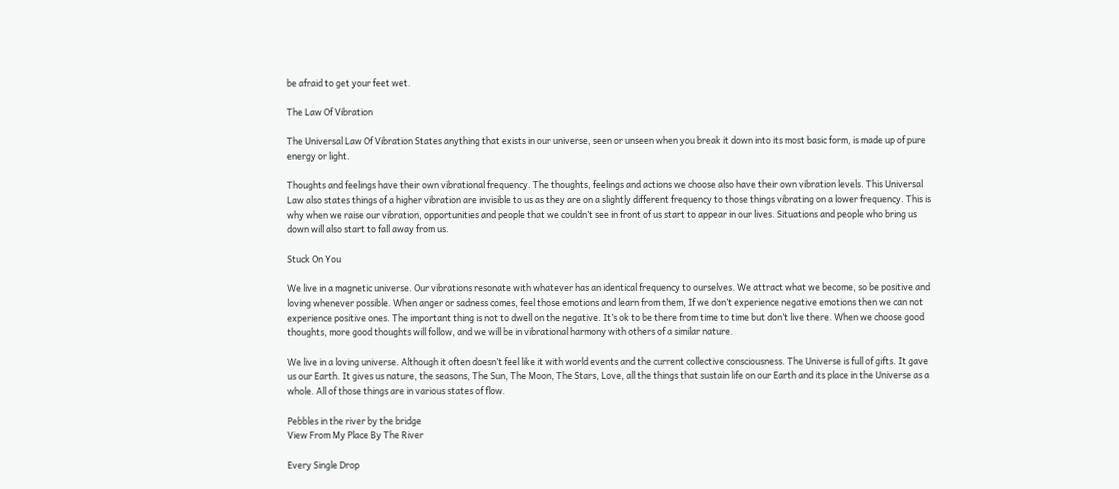be afraid to get your feet wet.

The Law Of Vibration

The Universal Law Of Vibration States anything that exists in our universe, seen or unseen when you break it down into its most basic form, is made up of pure energy or light.

Thoughts and feelings have their own vibrational frequency. The thoughts, feelings and actions we choose also have their own vibration levels. This Universal Law also states things of a higher vibration are invisible to us as they are on a slightly different frequency to those things vibrating on a lower frequency. This is why when we raise our vibration, opportunities and people that we couldn’t see in front of us start to appear in our lives. Situations and people who bring us down will also start to fall away from us.

Stuck On You

We live in a magnetic universe. Our vibrations resonate with whatever has an identical frequency to ourselves. We attract what we become, so be positive and loving whenever possible. When anger or sadness comes, feel those emotions and learn from them, If we don’t experience negative emotions then we can not experience positive ones. The important thing is not to dwell on the negative. It’s ok to be there from time to time but don’t live there. When we choose good thoughts, more good thoughts will follow, and we will be in vibrational harmony with others of a similar nature.

We live in a loving universe. Although it often doesn’t feel like it with world events and the current collective consciousness. The Universe is full of gifts. It gave us our Earth. It gives us nature, the seasons, The Sun, The Moon, The Stars, Love, all the things that sustain life on our Earth and its place in the Universe as a whole. All of those things are in various states of flow.

Pebbles in the river by the bridge
View From My Place By The River

Every Single Drop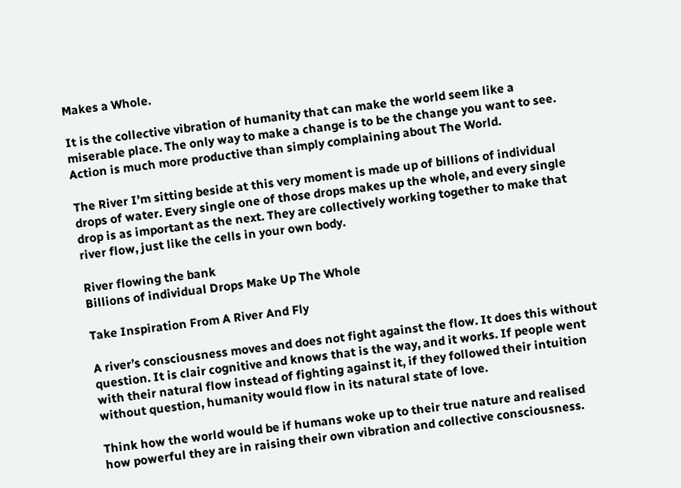Makes a Whole.

It is the collective vibration of humanity that can make the world seem like a miserable place. The only way to make a change is to be the change you want to see. Action is much more productive than simply complaining about The World.

The River I’m sitting beside at this very moment is made up of billions of individual drops of water. Every single one of those drops makes up the whole, and every single drop is as important as the next. They are collectively working together to make that river flow, just like the cells in your own body.

River flowing the bank
Billions of individual Drops Make Up The Whole

Take Inspiration From A River And Fly

A river’s consciousness moves and does not fight against the flow. It does this without question. It is clair cognitive and knows that is the way, and it works. If people went with their natural flow instead of fighting against it, if they followed their intuition without question, humanity would flow in its natural state of love.

Think how the world would be if humans woke up to their true nature and realised how powerful they are in raising their own vibration and collective consciousness.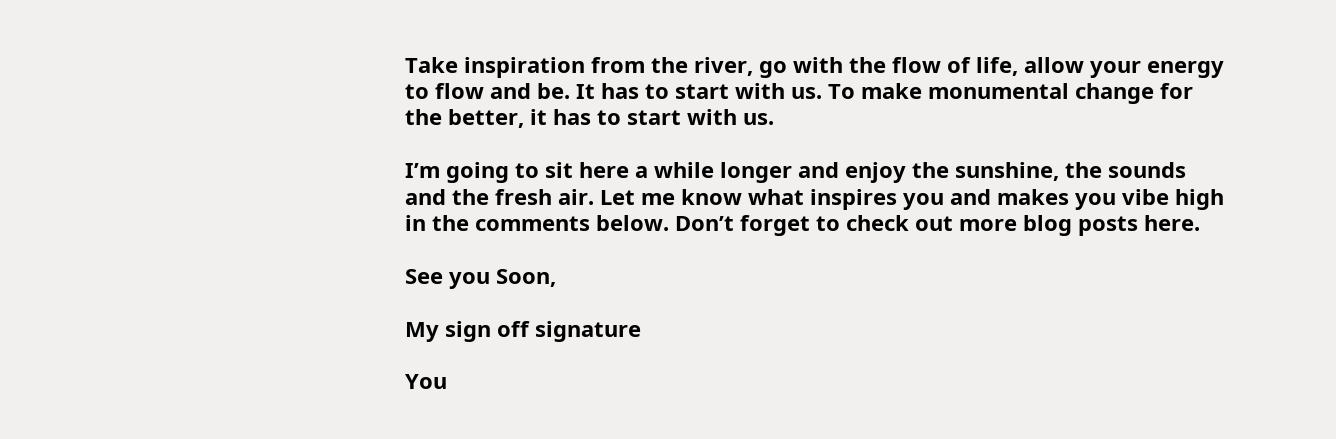Take inspiration from the river, go with the flow of life, allow your energy to flow and be. It has to start with us. To make monumental change for the better, it has to start with us.

I’m going to sit here a while longer and enjoy the sunshine, the sounds and the fresh air. Let me know what inspires you and makes you vibe high in the comments below. Don’t forget to check out more blog posts here.

See you Soon,

My sign off signature

You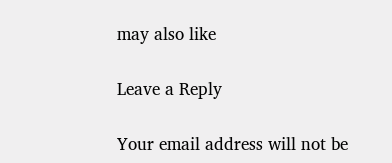may also like

Leave a Reply

Your email address will not be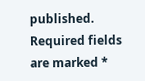published. Required fields are marked *